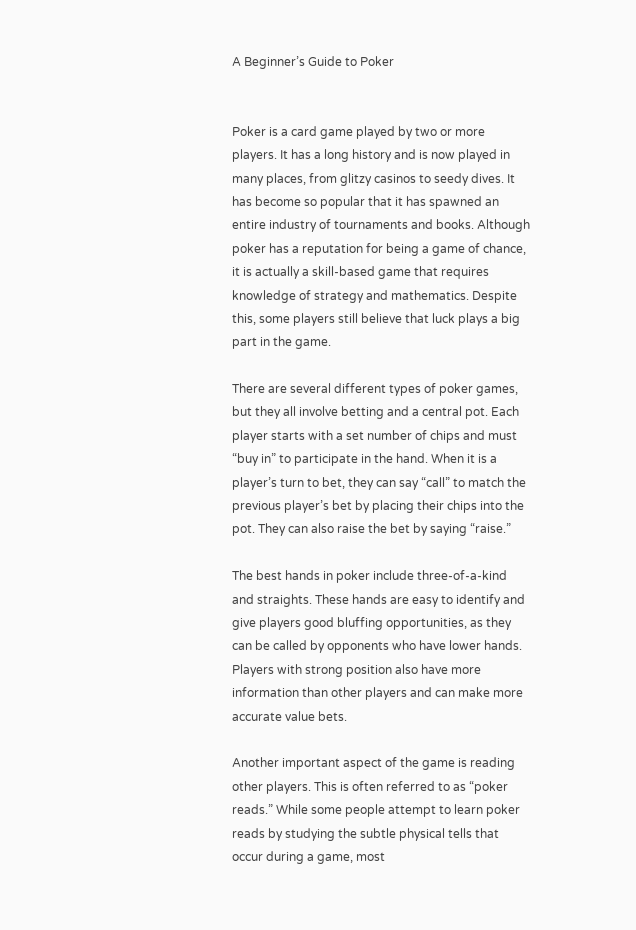A Beginner’s Guide to Poker


Poker is a card game played by two or more players. It has a long history and is now played in many places, from glitzy casinos to seedy dives. It has become so popular that it has spawned an entire industry of tournaments and books. Although poker has a reputation for being a game of chance, it is actually a skill-based game that requires knowledge of strategy and mathematics. Despite this, some players still believe that luck plays a big part in the game.

There are several different types of poker games, but they all involve betting and a central pot. Each player starts with a set number of chips and must “buy in” to participate in the hand. When it is a player’s turn to bet, they can say “call” to match the previous player’s bet by placing their chips into the pot. They can also raise the bet by saying “raise.”

The best hands in poker include three-of-a-kind and straights. These hands are easy to identify and give players good bluffing opportunities, as they can be called by opponents who have lower hands. Players with strong position also have more information than other players and can make more accurate value bets.

Another important aspect of the game is reading other players. This is often referred to as “poker reads.” While some people attempt to learn poker reads by studying the subtle physical tells that occur during a game, most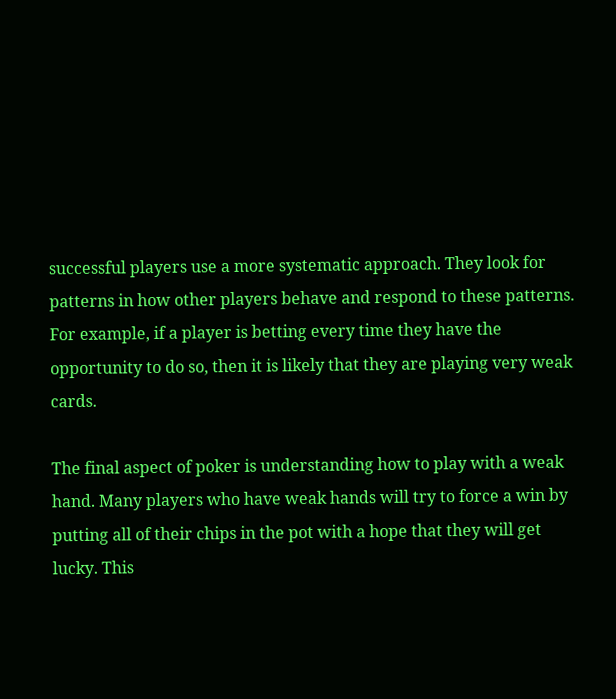successful players use a more systematic approach. They look for patterns in how other players behave and respond to these patterns. For example, if a player is betting every time they have the opportunity to do so, then it is likely that they are playing very weak cards.

The final aspect of poker is understanding how to play with a weak hand. Many players who have weak hands will try to force a win by putting all of their chips in the pot with a hope that they will get lucky. This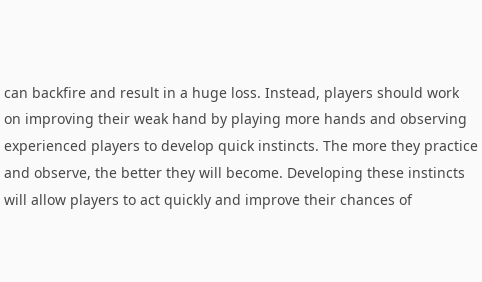can backfire and result in a huge loss. Instead, players should work on improving their weak hand by playing more hands and observing experienced players to develop quick instincts. The more they practice and observe, the better they will become. Developing these instincts will allow players to act quickly and improve their chances of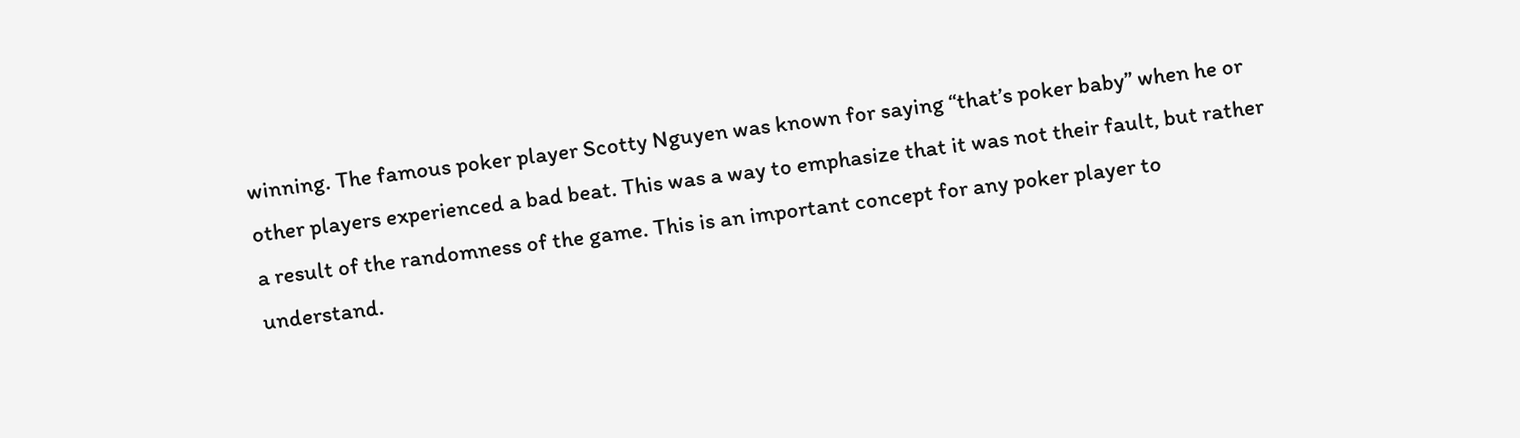winning. The famous poker player Scotty Nguyen was known for saying “that’s poker baby” when he or other players experienced a bad beat. This was a way to emphasize that it was not their fault, but rather a result of the randomness of the game. This is an important concept for any poker player to understand.